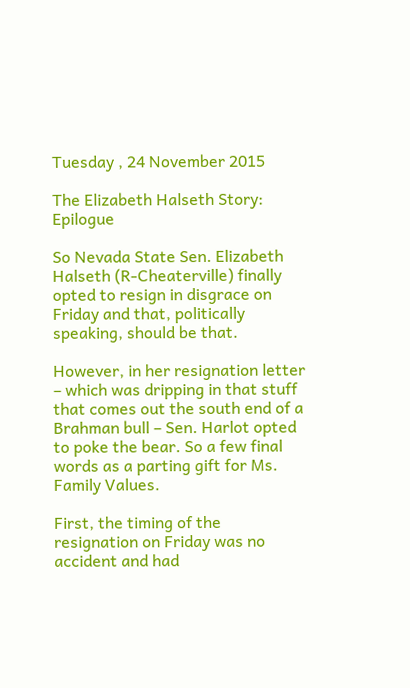Tuesday , 24 November 2015

The Elizabeth Halseth Story: Epilogue

So Nevada State Sen. Elizabeth Halseth (R-Cheaterville) finally opted to resign in disgrace on Friday and that, politically speaking, should be that.

However, in her resignation letter – which was dripping in that stuff that comes out the south end of a Brahman bull – Sen. Harlot opted to poke the bear. So a few final words as a parting gift for Ms. Family Values.

First, the timing of the resignation on Friday was no accident and had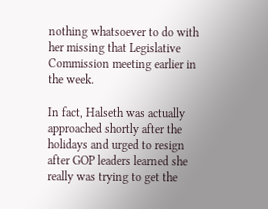nothing whatsoever to do with her missing that Legislative Commission meeting earlier in the week.

In fact, Halseth was actually approached shortly after the holidays and urged to resign after GOP leaders learned she really was trying to get the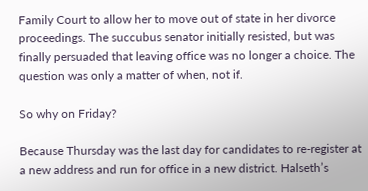Family Court to allow her to move out of state in her divorce proceedings. The succubus senator initially resisted, but was finally persuaded that leaving office was no longer a choice. The question was only a matter of when, not if.

So why on Friday?

Because Thursday was the last day for candidates to re-register at a new address and run for office in a new district. Halseth’s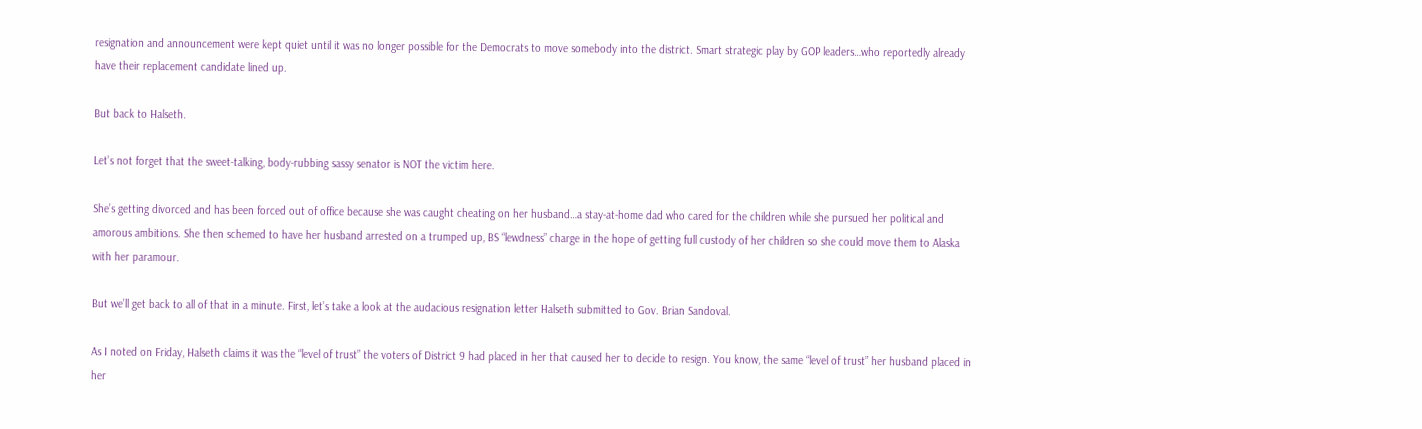resignation and announcement were kept quiet until it was no longer possible for the Democrats to move somebody into the district. Smart strategic play by GOP leaders…who reportedly already have their replacement candidate lined up.

But back to Halseth.

Let’s not forget that the sweet-talking, body-rubbing sassy senator is NOT the victim here.

She’s getting divorced and has been forced out of office because she was caught cheating on her husband…a stay-at-home dad who cared for the children while she pursued her political and amorous ambitions. She then schemed to have her husband arrested on a trumped up, BS “lewdness” charge in the hope of getting full custody of her children so she could move them to Alaska with her paramour.

But we’ll get back to all of that in a minute. First, let’s take a look at the audacious resignation letter Halseth submitted to Gov. Brian Sandoval.

As I noted on Friday, Halseth claims it was the “level of trust” the voters of District 9 had placed in her that caused her to decide to resign. You know, the same “level of trust” her husband placed in her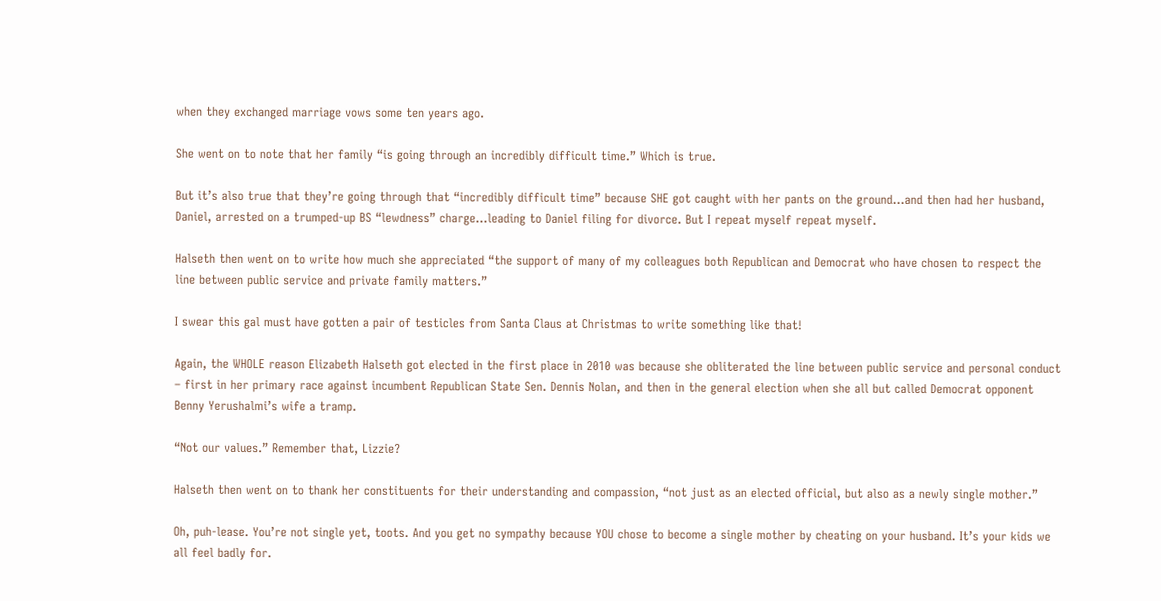when they exchanged marriage vows some ten years ago.

She went on to note that her family “is going through an incredibly difficult time.” Which is true.

But it’s also true that they’re going through that “incredibly difficult time” because SHE got caught with her pants on the ground…and then had her husband, Daniel, arrested on a trumped-up BS “lewdness” charge…leading to Daniel filing for divorce. But I repeat myself repeat myself.

Halseth then went on to write how much she appreciated “the support of many of my colleagues both Republican and Democrat who have chosen to respect the line between public service and private family matters.”

I swear this gal must have gotten a pair of testicles from Santa Claus at Christmas to write something like that!

Again, the WHOLE reason Elizabeth Halseth got elected in the first place in 2010 was because she obliterated the line between public service and personal conduct – first in her primary race against incumbent Republican State Sen. Dennis Nolan, and then in the general election when she all but called Democrat opponent Benny Yerushalmi’s wife a tramp.

“Not our values.” Remember that, Lizzie?

Halseth then went on to thank her constituents for their understanding and compassion, “not just as an elected official, but also as a newly single mother.”

Oh, puh-lease. You’re not single yet, toots. And you get no sympathy because YOU chose to become a single mother by cheating on your husband. It’s your kids we all feel badly for.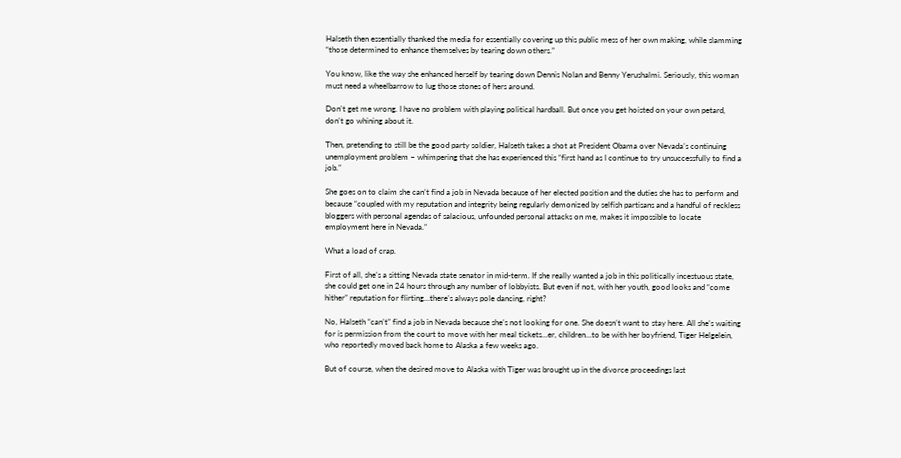Halseth then essentially thanked the media for essentially covering up this public mess of her own making, while slamming “those determined to enhance themselves by tearing down others.”

You know, like the way she enhanced herself by tearing down Dennis Nolan and Benny Yerushalmi. Seriously, this woman must need a wheelbarrow to lug those stones of hers around.

Don’t get me wrong. I have no problem with playing political hardball. But once you get hoisted on your own petard, don’t go whining about it.

Then, pretending to still be the good party soldier, Halseth takes a shot at President Obama over Nevada’s continuing unemployment problem – whimpering that she has experienced this “first hand as I continue to try unsuccessfully to find a job.”

She goes on to claim she can’t find a job in Nevada because of her elected position and the duties she has to perform and because “coupled with my reputation and integrity being regularly demonized by selfish partisans and a handful of reckless bloggers with personal agendas of salacious, unfounded personal attacks on me, makes it impossible to locate employment here in Nevada.”

What a load of crap.

First of all, she’s a sitting Nevada state senator in mid-term. If she really wanted a job in this politically incestuous state, she could get one in 24 hours through any number of lobbyists. But even if not, with her youth, good looks and “come hither” reputation for flirting…there’s always pole dancing, right?

No, Halseth “can’t” find a job in Nevada because she’s not looking for one. She doesn’t want to stay here. All she’s waiting for is permission from the court to move with her meal tickets…er, children…to be with her boyfriend, Tiger Helgelein, who reportedly moved back home to Alaska a few weeks ago.

But of course, when the desired move to Alaska with Tiger was brought up in the divorce proceedings last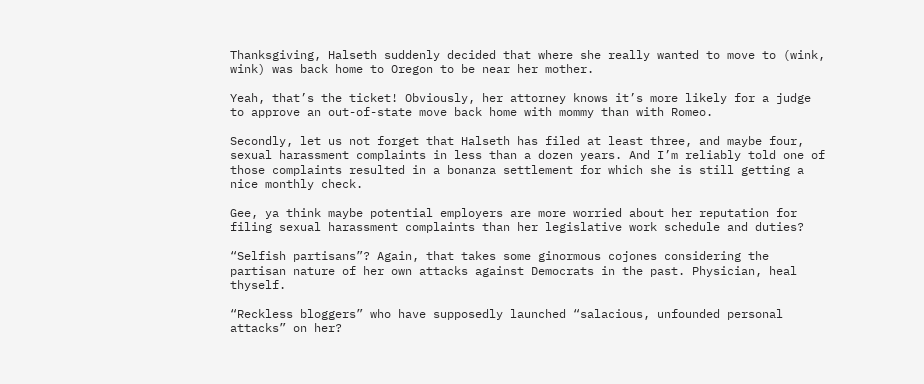Thanksgiving, Halseth suddenly decided that where she really wanted to move to (wink, wink) was back home to Oregon to be near her mother.

Yeah, that’s the ticket! Obviously, her attorney knows it’s more likely for a judge to approve an out-of-state move back home with mommy than with Romeo.

Secondly, let us not forget that Halseth has filed at least three, and maybe four, sexual harassment complaints in less than a dozen years. And I’m reliably told one of those complaints resulted in a bonanza settlement for which she is still getting a nice monthly check.

Gee, ya think maybe potential employers are more worried about her reputation for filing sexual harassment complaints than her legislative work schedule and duties?

“Selfish partisans”? Again, that takes some ginormous cojones considering the partisan nature of her own attacks against Democrats in the past. Physician, heal thyself.

“Reckless bloggers” who have supposedly launched “salacious, unfounded personal attacks” on her?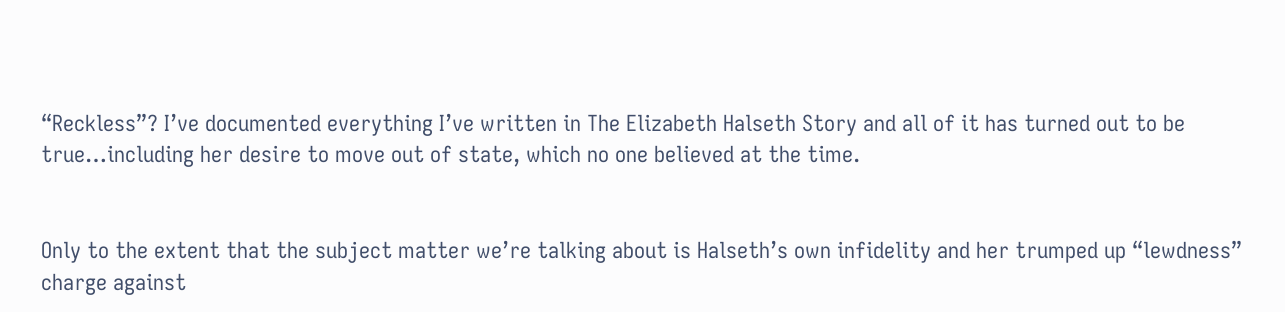“Reckless”? I’ve documented everything I’ve written in The Elizabeth Halseth Story and all of it has turned out to be true…including her desire to move out of state, which no one believed at the time.


Only to the extent that the subject matter we’re talking about is Halseth’s own infidelity and her trumped up “lewdness” charge against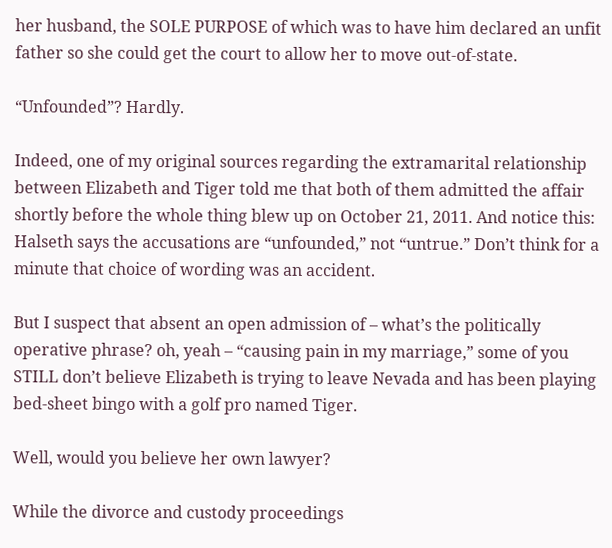her husband, the SOLE PURPOSE of which was to have him declared an unfit father so she could get the court to allow her to move out-of-state.

“Unfounded”? Hardly.

Indeed, one of my original sources regarding the extramarital relationship between Elizabeth and Tiger told me that both of them admitted the affair shortly before the whole thing blew up on October 21, 2011. And notice this: Halseth says the accusations are “unfounded,” not “untrue.” Don’t think for a minute that choice of wording was an accident.

But I suspect that absent an open admission of – what’s the politically operative phrase? oh, yeah – “causing pain in my marriage,” some of you STILL don’t believe Elizabeth is trying to leave Nevada and has been playing bed-sheet bingo with a golf pro named Tiger.

Well, would you believe her own lawyer?

While the divorce and custody proceedings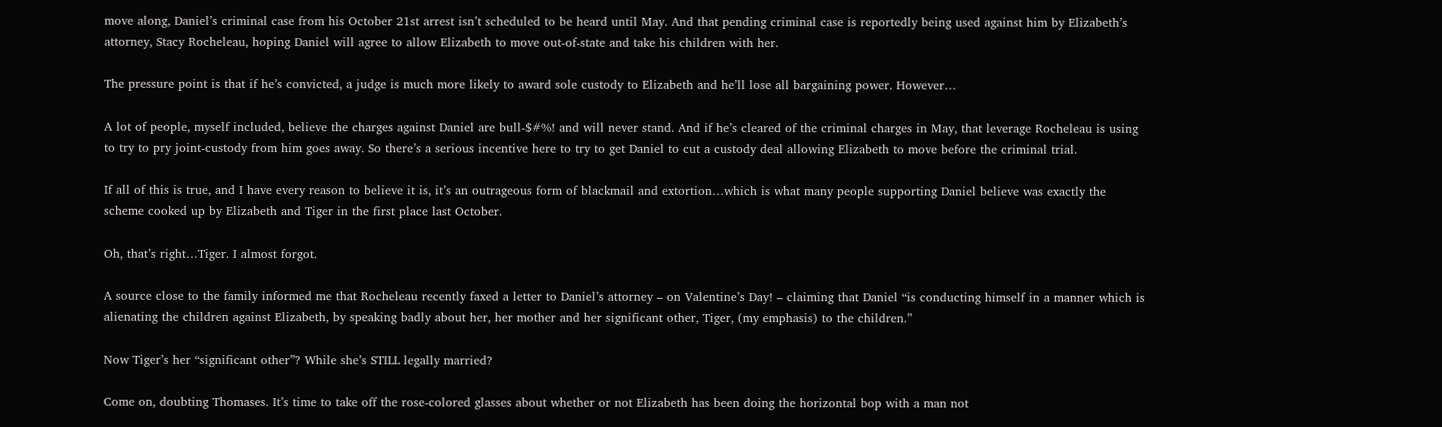move along, Daniel’s criminal case from his October 21st arrest isn’t scheduled to be heard until May. And that pending criminal case is reportedly being used against him by Elizabeth’s attorney, Stacy Rocheleau, hoping Daniel will agree to allow Elizabeth to move out-of-state and take his children with her.

The pressure point is that if he’s convicted, a judge is much more likely to award sole custody to Elizabeth and he’ll lose all bargaining power. However…

A lot of people, myself included, believe the charges against Daniel are bull-$#%! and will never stand. And if he’s cleared of the criminal charges in May, that leverage Rocheleau is using to try to pry joint-custody from him goes away. So there’s a serious incentive here to try to get Daniel to cut a custody deal allowing Elizabeth to move before the criminal trial.

If all of this is true, and I have every reason to believe it is, it’s an outrageous form of blackmail and extortion…which is what many people supporting Daniel believe was exactly the scheme cooked up by Elizabeth and Tiger in the first place last October.

Oh, that’s right…Tiger. I almost forgot.

A source close to the family informed me that Rocheleau recently faxed a letter to Daniel’s attorney – on Valentine’s Day! – claiming that Daniel “is conducting himself in a manner which is alienating the children against Elizabeth, by speaking badly about her, her mother and her significant other, Tiger, (my emphasis) to the children.”

Now Tiger’s her “significant other”? While she’s STILL legally married?

Come on, doubting Thomases. It’s time to take off the rose-colored glasses about whether or not Elizabeth has been doing the horizontal bop with a man not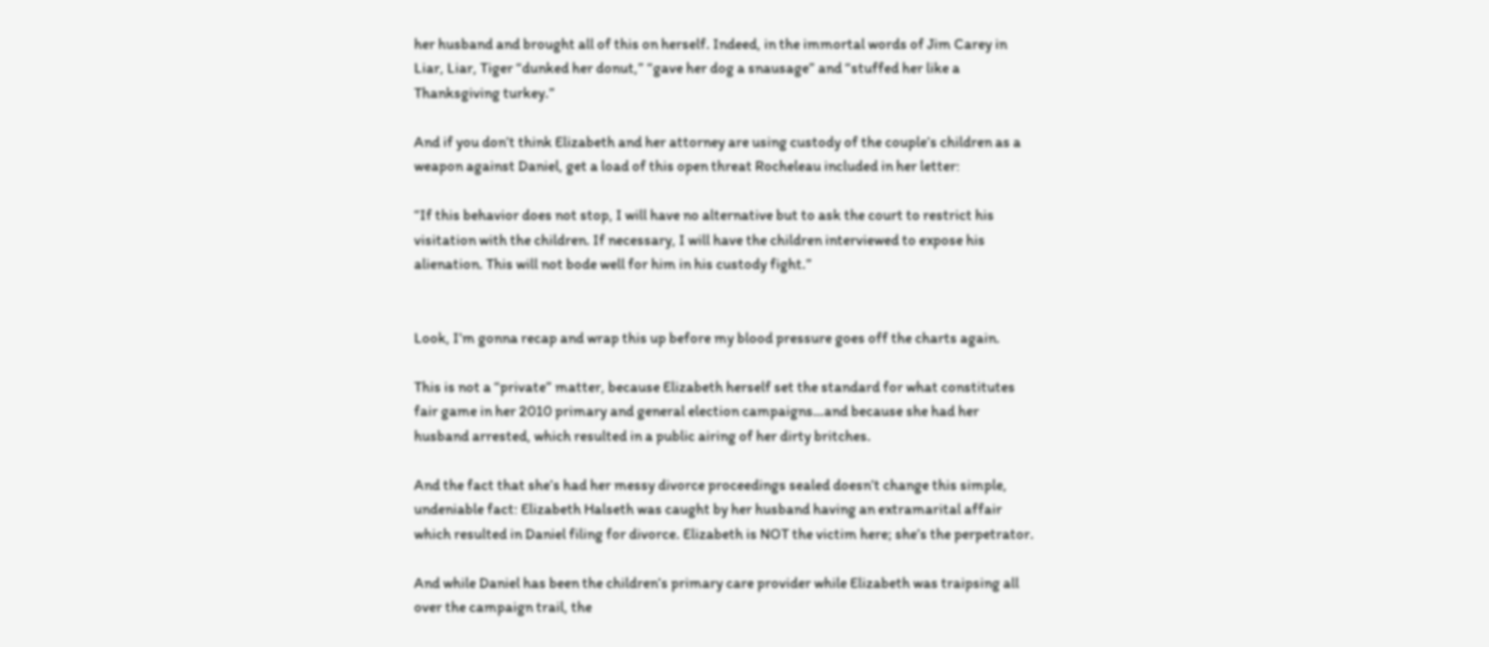her husband and brought all of this on herself. Indeed, in the immortal words of Jim Carey in Liar, Liar, Tiger “dunked her donut,” “gave her dog a snausage” and “stuffed her like a Thanksgiving turkey.”

And if you don’t think Elizabeth and her attorney are using custody of the couple’s children as a weapon against Daniel, get a load of this open threat Rocheleau included in her letter:

“If this behavior does not stop, I will have no alternative but to ask the court to restrict his visitation with the children. If necessary, I will have the children interviewed to expose his alienation. This will not bode well for him in his custody fight.”


Look, I’m gonna recap and wrap this up before my blood pressure goes off the charts again.

This is not a “private” matter, because Elizabeth herself set the standard for what constitutes fair game in her 2010 primary and general election campaigns…and because she had her husband arrested, which resulted in a public airing of her dirty britches.

And the fact that she’s had her messy divorce proceedings sealed doesn’t change this simple, undeniable fact: Elizabeth Halseth was caught by her husband having an extramarital affair which resulted in Daniel filing for divorce. Elizabeth is NOT the victim here; she’s the perpetrator.

And while Daniel has been the children’s primary care provider while Elizabeth was traipsing all over the campaign trail, the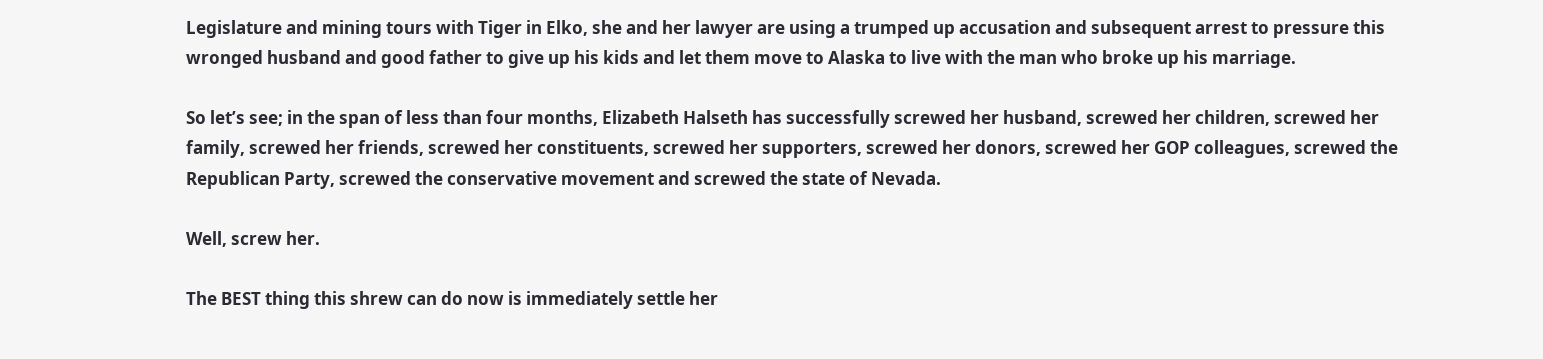Legislature and mining tours with Tiger in Elko, she and her lawyer are using a trumped up accusation and subsequent arrest to pressure this wronged husband and good father to give up his kids and let them move to Alaska to live with the man who broke up his marriage.

So let’s see; in the span of less than four months, Elizabeth Halseth has successfully screwed her husband, screwed her children, screwed her family, screwed her friends, screwed her constituents, screwed her supporters, screwed her donors, screwed her GOP colleagues, screwed the Republican Party, screwed the conservative movement and screwed the state of Nevada.

Well, screw her.

The BEST thing this shrew can do now is immediately settle her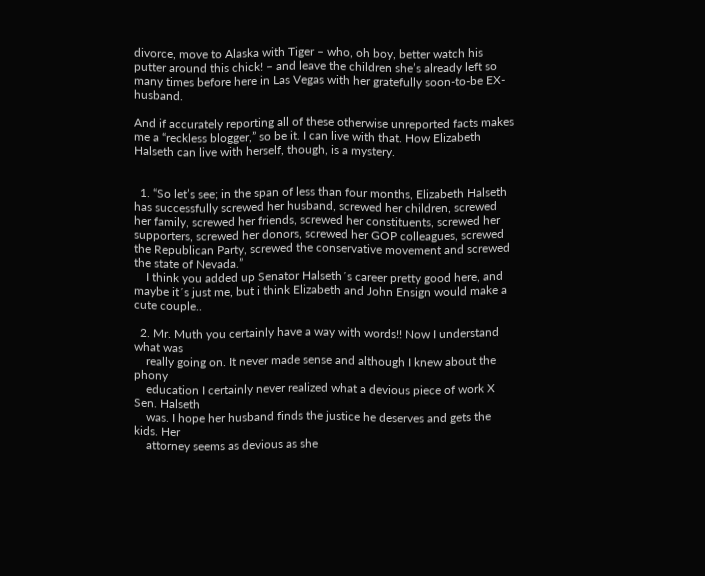divorce, move to Alaska with Tiger – who, oh boy, better watch his putter around this chick! – and leave the children she’s already left so many times before here in Las Vegas with her gratefully soon-to-be EX-husband.

And if accurately reporting all of these otherwise unreported facts makes me a “reckless blogger,” so be it. I can live with that. How Elizabeth Halseth can live with herself, though, is a mystery.


  1. “So let’s see; in the span of less than four months, Elizabeth Halseth has successfully screwed her husband, screwed her children, screwed her family, screwed her friends, screwed her constituents, screwed her supporters, screwed her donors, screwed her GOP colleagues, screwed the Republican Party, screwed the conservative movement and screwed the state of Nevada.”
    I think you added up Senator Halseth´s career pretty good here, and maybe it´s just me, but i think Elizabeth and John Ensign would make a cute couple..

  2. Mr. Muth you certainly have a way with words!! Now I understand what was
    really going on. It never made sense and although I knew about the phony
    education I certainly never realized what a devious piece of work X Sen. Halseth
    was. I hope her husband finds the justice he deserves and gets the kids. Her
    attorney seems as devious as she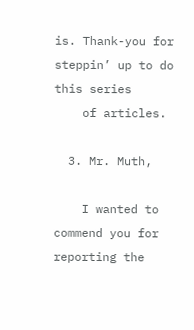is. Thank-you for steppin’ up to do this series
    of articles.

  3. Mr. Muth,

    I wanted to commend you for reporting the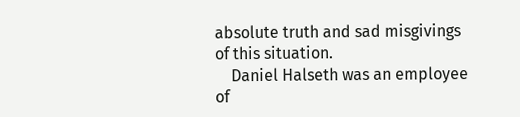absolute truth and sad misgivings of this situation.
    Daniel Halseth was an employee of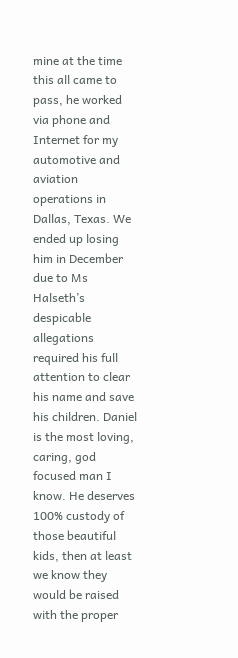mine at the time this all came to pass, he worked via phone and Internet for my automotive and aviation operations in Dallas, Texas. We ended up losing him in December due to Ms Halseth’s despicable allegations required his full attention to clear his name and save his children. Daniel is the most loving, caring, god focused man I know. He deserves 100% custody of those beautiful kids, then at least we know they would be raised with the proper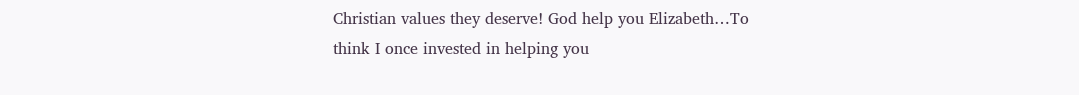Christian values they deserve! God help you Elizabeth…To think I once invested in helping you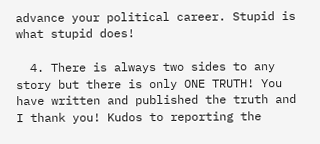advance your political career. Stupid is what stupid does!

  4. There is always two sides to any story but there is only ONE TRUTH! You have written and published the truth and I thank you! Kudos to reporting the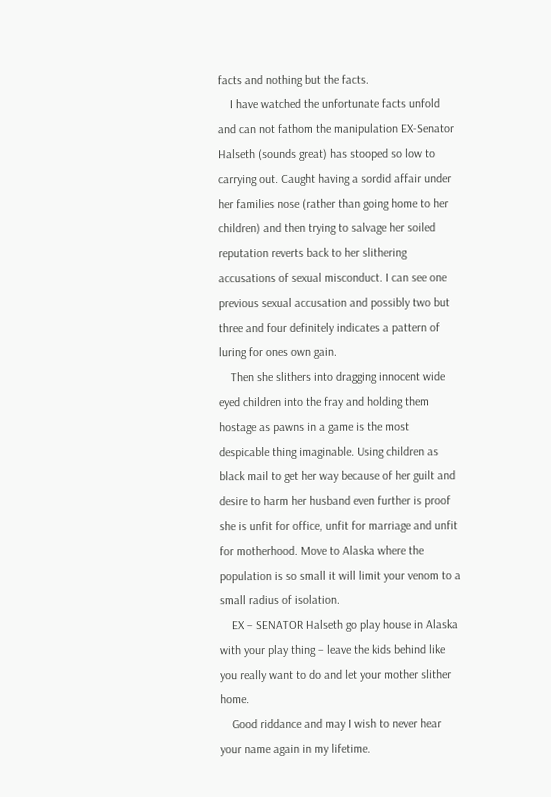facts and nothing but the facts.
    I have watched the unfortunate facts unfold and can not fathom the manipulation EX-Senator Halseth (sounds great) has stooped so low to carrying out. Caught having a sordid affair under her families nose (rather than going home to her children) and then trying to salvage her soiled reputation reverts back to her slithering accusations of sexual misconduct. I can see one previous sexual accusation and possibly two but three and four definitely indicates a pattern of luring for ones own gain.
    Then she slithers into dragging innocent wide eyed children into the fray and holding them hostage as pawns in a game is the most despicable thing imaginable. Using children as black mail to get her way because of her guilt and desire to harm her husband even further is proof she is unfit for office, unfit for marriage and unfit for motherhood. Move to Alaska where the population is so small it will limit your venom to a small radius of isolation.
    EX – SENATOR Halseth go play house in Alaska with your play thing – leave the kids behind like you really want to do and let your mother slither home.
    Good riddance and may I wish to never hear your name again in my lifetime.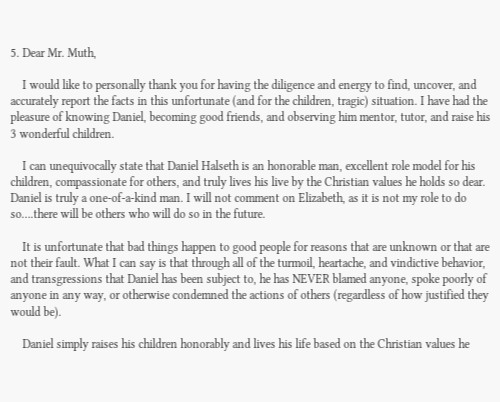5. Dear Mr. Muth,

    I would like to personally thank you for having the diligence and energy to find, uncover, and accurately report the facts in this unfortunate (and for the children, tragic) situation. I have had the pleasure of knowing Daniel, becoming good friends, and observing him mentor, tutor, and raise his 3 wonderful children.

    I can unequivocally state that Daniel Halseth is an honorable man, excellent role model for his children, compassionate for others, and truly lives his live by the Christian values he holds so dear. Daniel is truly a one-of-a-kind man. I will not comment on Elizabeth, as it is not my role to do so….there will be others who will do so in the future.

    It is unfortunate that bad things happen to good people for reasons that are unknown or that are not their fault. What I can say is that through all of the turmoil, heartache, and vindictive behavior, and transgressions that Daniel has been subject to, he has NEVER blamed anyone, spoke poorly of anyone in any way, or otherwise condemned the actions of others (regardless of how justified they would be).

    Daniel simply raises his children honorably and lives his life based on the Christian values he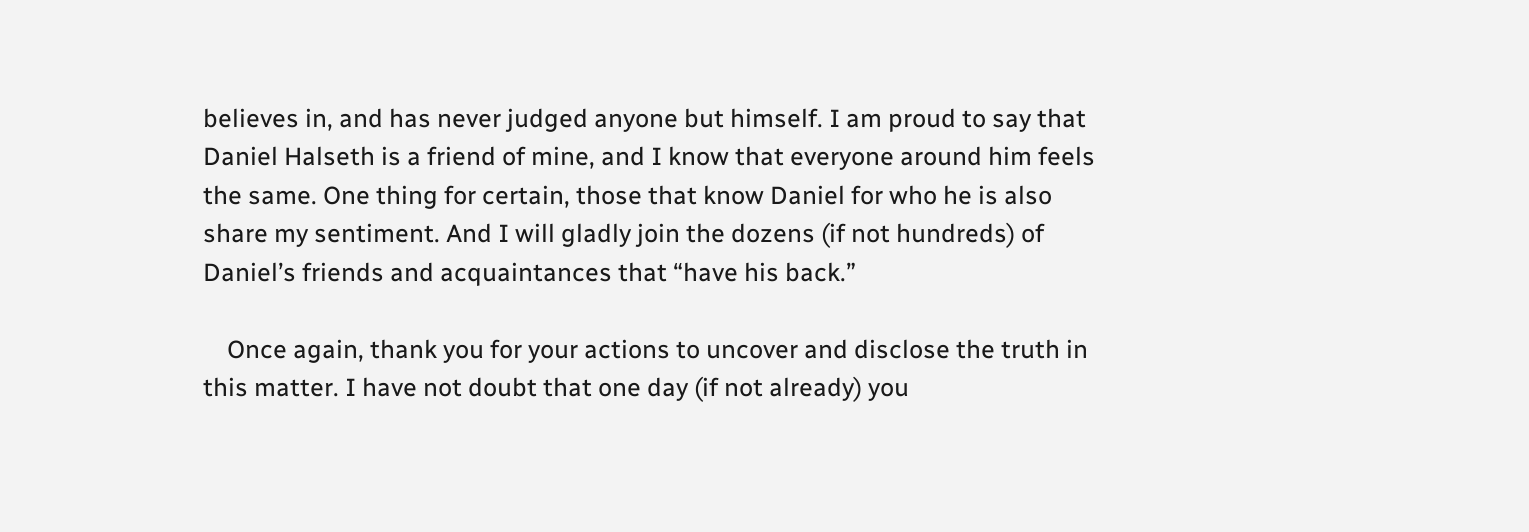believes in, and has never judged anyone but himself. I am proud to say that Daniel Halseth is a friend of mine, and I know that everyone around him feels the same. One thing for certain, those that know Daniel for who he is also share my sentiment. And I will gladly join the dozens (if not hundreds) of Daniel’s friends and acquaintances that “have his back.”

    Once again, thank you for your actions to uncover and disclose the truth in this matter. I have not doubt that one day (if not already) you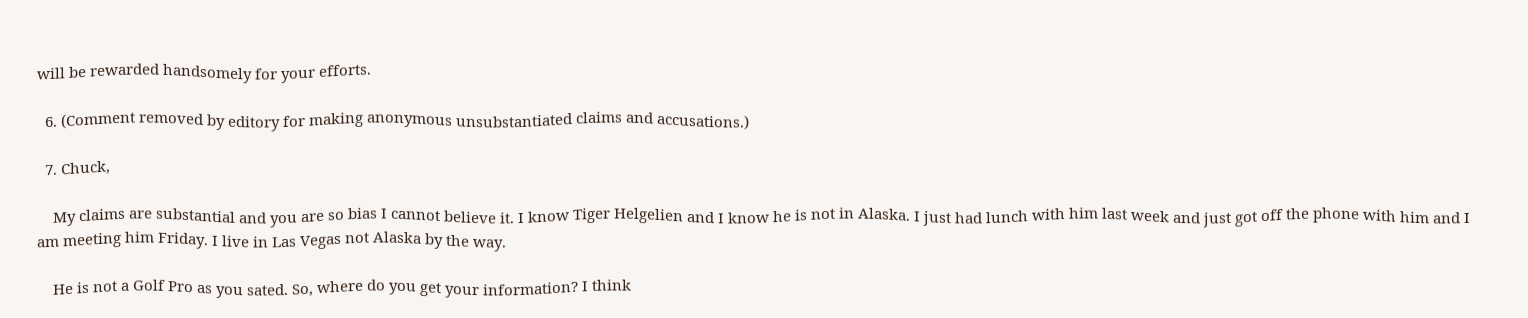will be rewarded handsomely for your efforts.

  6. (Comment removed by editory for making anonymous unsubstantiated claims and accusations.)

  7. Chuck,

    My claims are substantial and you are so bias I cannot believe it. I know Tiger Helgelien and I know he is not in Alaska. I just had lunch with him last week and just got off the phone with him and I am meeting him Friday. I live in Las Vegas not Alaska by the way.

    He is not a Golf Pro as you sated. So, where do you get your information? I think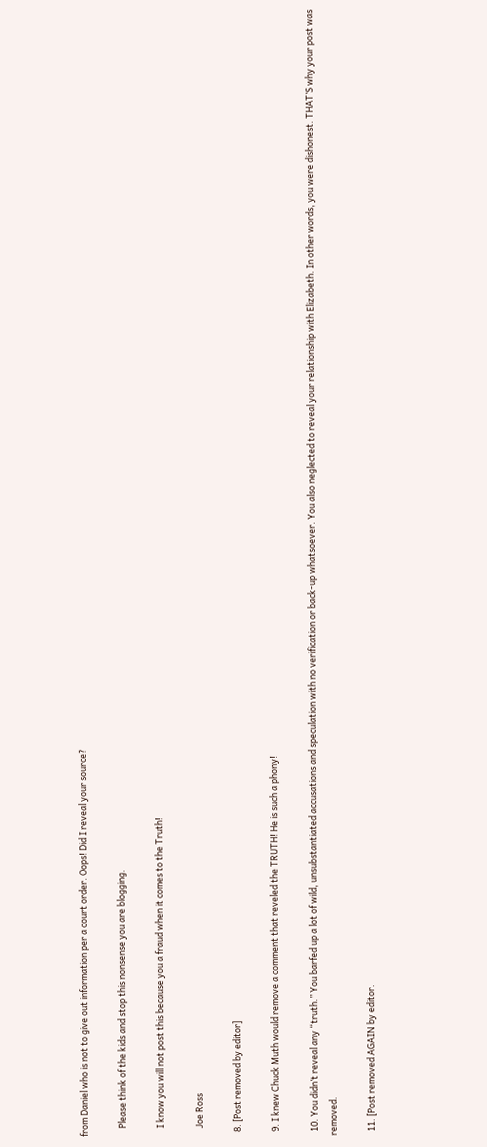from Daniel who is not to give out information per a court order. Oops! Did I reveal your source?

    Please think of the kids and stop this nonsense you are blogging.

    I know you will not post this because you a fraud when it comes to the Truth!

    Joe Ross

  8. [Post removed by editor]

  9. I knew Chuck Muth would remove a comment that reveled the TRUTH! He is such a phony!

  10. You didn’t reveal any “truth.” You barfed up a lot of wild, unsubstantiated accusations and speculation with no verification or back-up whatsoever. You also neglected to reveal your relationship with Elizabeth. In other words, you were dishonest. THAT’S why your post was removed.

  11. [Post removed AGAIN by editor.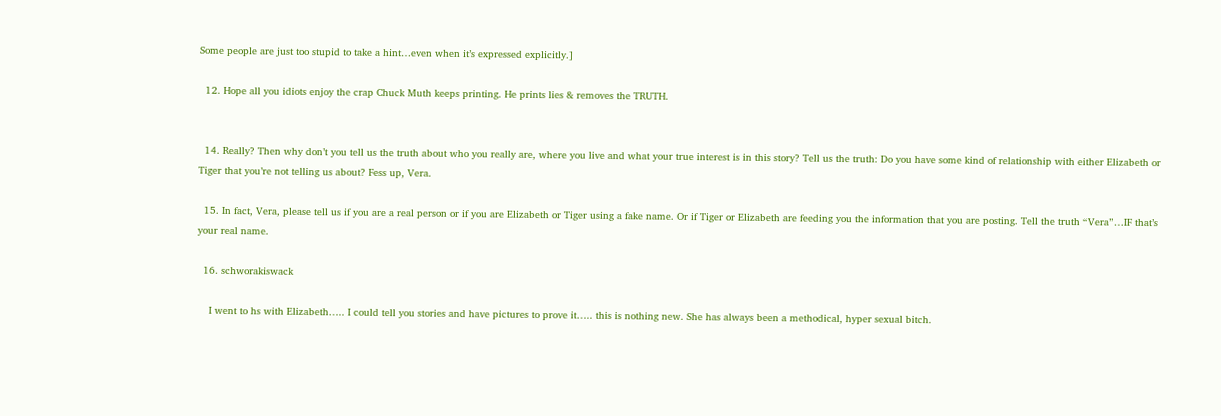Some people are just too stupid to take a hint…even when it’s expressed explicitly.]

  12. Hope all you idiots enjoy the crap Chuck Muth keeps printing. He prints lies & removes the TRUTH.


  14. Really? Then why don’t you tell us the truth about who you really are, where you live and what your true interest is in this story? Tell us the truth: Do you have some kind of relationship with either Elizabeth or Tiger that you’re not telling us about? Fess up, Vera.

  15. In fact, Vera, please tell us if you are a real person or if you are Elizabeth or Tiger using a fake name. Or if Tiger or Elizabeth are feeding you the information that you are posting. Tell the truth “Vera”…IF that’s your real name.

  16. schworakiswack

    I went to hs with Elizabeth….. I could tell you stories and have pictures to prove it….. this is nothing new. She has always been a methodical, hyper sexual bitch.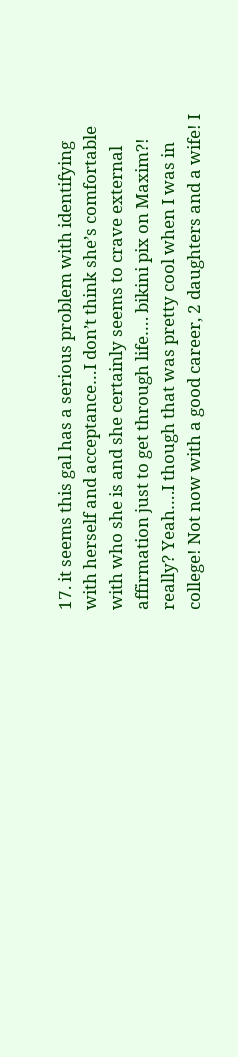17. it seems this gal has a serious problem with identifying with herself and acceptance…I don’t think she’s comfortable with who she is and she certainly seems to crave external affirmation just to get through life…. bikini pix on Maxim?! really? Yeah….I though that was pretty cool when I was in college! Not now with a good career, 2 daughters and a wife! I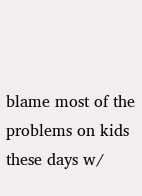blame most of the problems on kids these days w/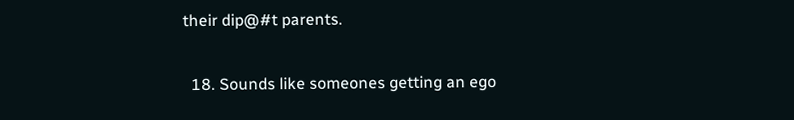their dip@#t parents.

  18. Sounds like someones getting an ego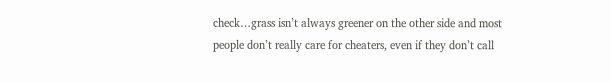check…grass isn’t always greener on the other side and most people don’t really care for cheaters, even if they don’t call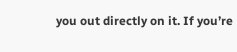you out directly on it. If you’re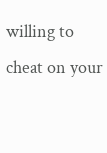willing to cheat on your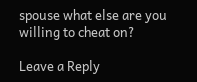spouse what else are you willing to cheat on?

Leave a Reply